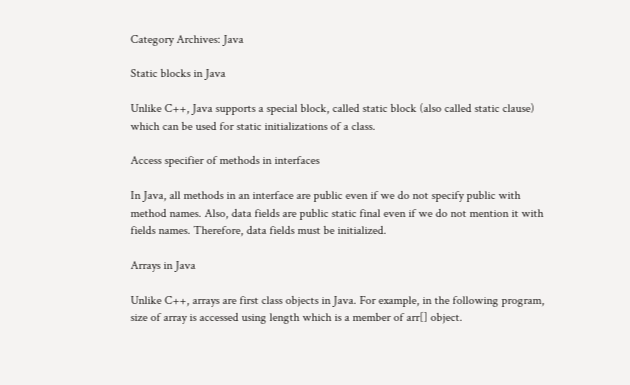Category Archives: Java

Static blocks in Java

Unlike C++, Java supports a special block, called static block (also called static clause) which can be used for static initializations of a class.

Access specifier of methods in interfaces

In Java, all methods in an interface are public even if we do not specify public with method names. Also, data fields are public static final even if we do not mention it with fields names. Therefore, data fields must be initialized.

Arrays in Java

Unlike C++, arrays are first class objects in Java. For example, in the following program, size of array is accessed using length which is a member of arr[] object.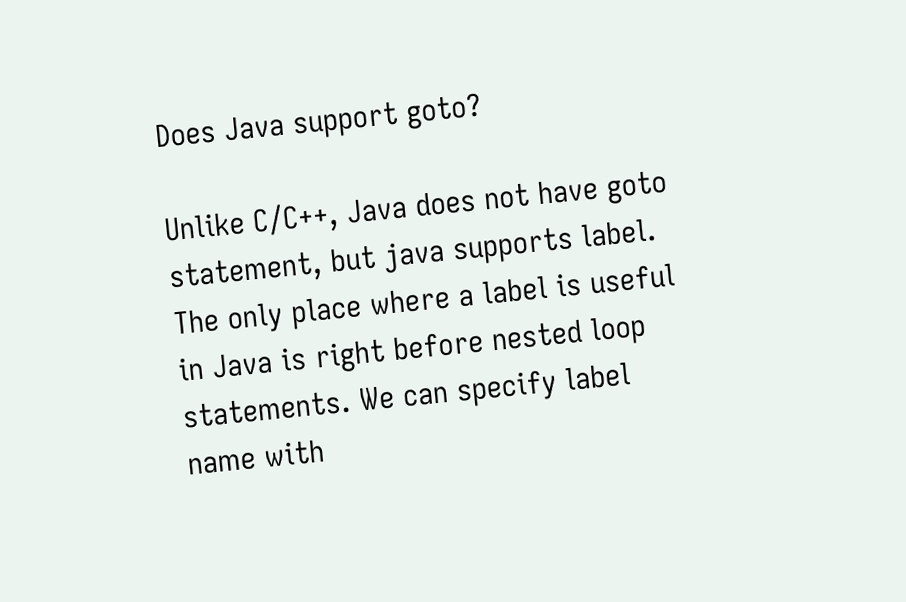Does Java support goto?

Unlike C/C++, Java does not have goto statement, but java supports label. The only place where a label is useful in Java is right before nested loop statements. We can specify label name with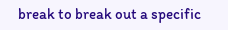break to break out a specific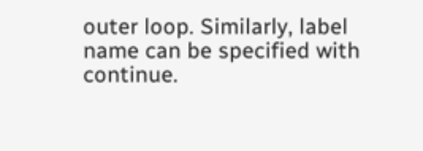outer loop. Similarly, label name can be specified with continue.